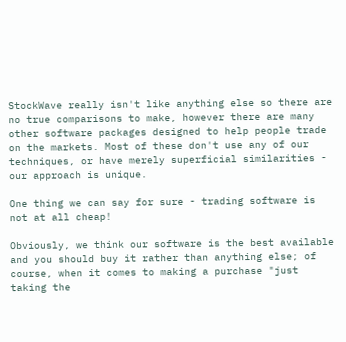StockWave really isn't like anything else so there are no true comparisons to make, however there are many other software packages designed to help people trade on the markets. Most of these don't use any of our techniques, or have merely superficial similarities - our approach is unique.

One thing we can say for sure - trading software is not at all cheap!

Obviously, we think our software is the best available and you should buy it rather than anything else; of course, when it comes to making a purchase "just taking the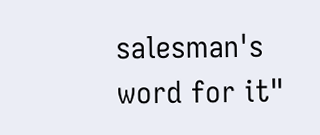salesman's word for it"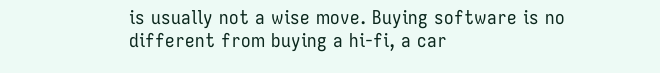is usually not a wise move. Buying software is no different from buying a hi-fi, a car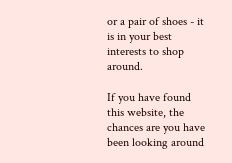or a pair of shoes - it is in your best interests to shop around.

If you have found this website, the chances are you have been looking around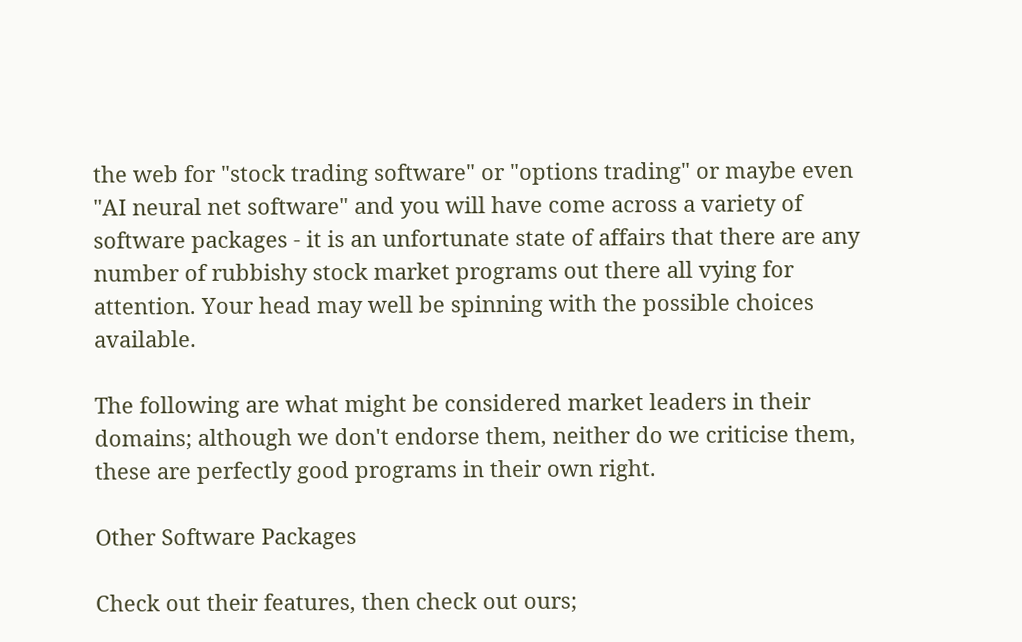the web for "stock trading software" or "options trading" or maybe even "AI neural net software" and you will have come across a variety of software packages - it is an unfortunate state of affairs that there are any number of rubbishy stock market programs out there all vying for attention. Your head may well be spinning with the possible choices available.

The following are what might be considered market leaders in their domains; although we don't endorse them, neither do we criticise them, these are perfectly good programs in their own right.

Other Software Packages

Check out their features, then check out ours;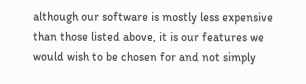although our software is mostly less expensive than those listed above, it is our features we would wish to be chosen for and not simply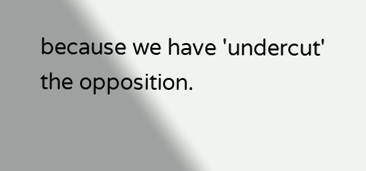because we have 'undercut' the opposition.